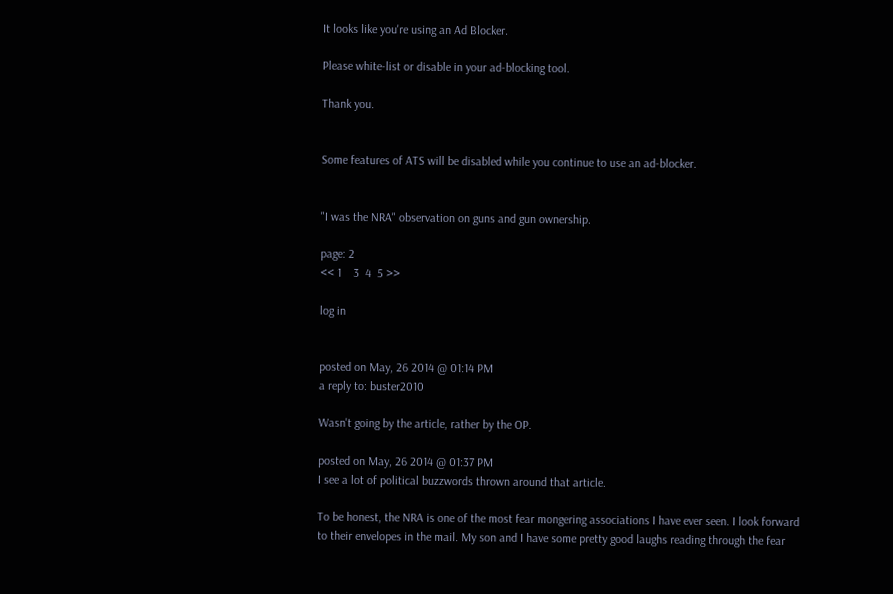It looks like you're using an Ad Blocker.

Please white-list or disable in your ad-blocking tool.

Thank you.


Some features of ATS will be disabled while you continue to use an ad-blocker.


"I was the NRA" observation on guns and gun ownership.

page: 2
<< 1    3  4  5 >>

log in


posted on May, 26 2014 @ 01:14 PM
a reply to: buster2010

Wasn't going by the article, rather by the OP.

posted on May, 26 2014 @ 01:37 PM
I see a lot of political buzzwords thrown around that article.

To be honest, the NRA is one of the most fear mongering associations I have ever seen. I look forward to their envelopes in the mail. My son and I have some pretty good laughs reading through the fear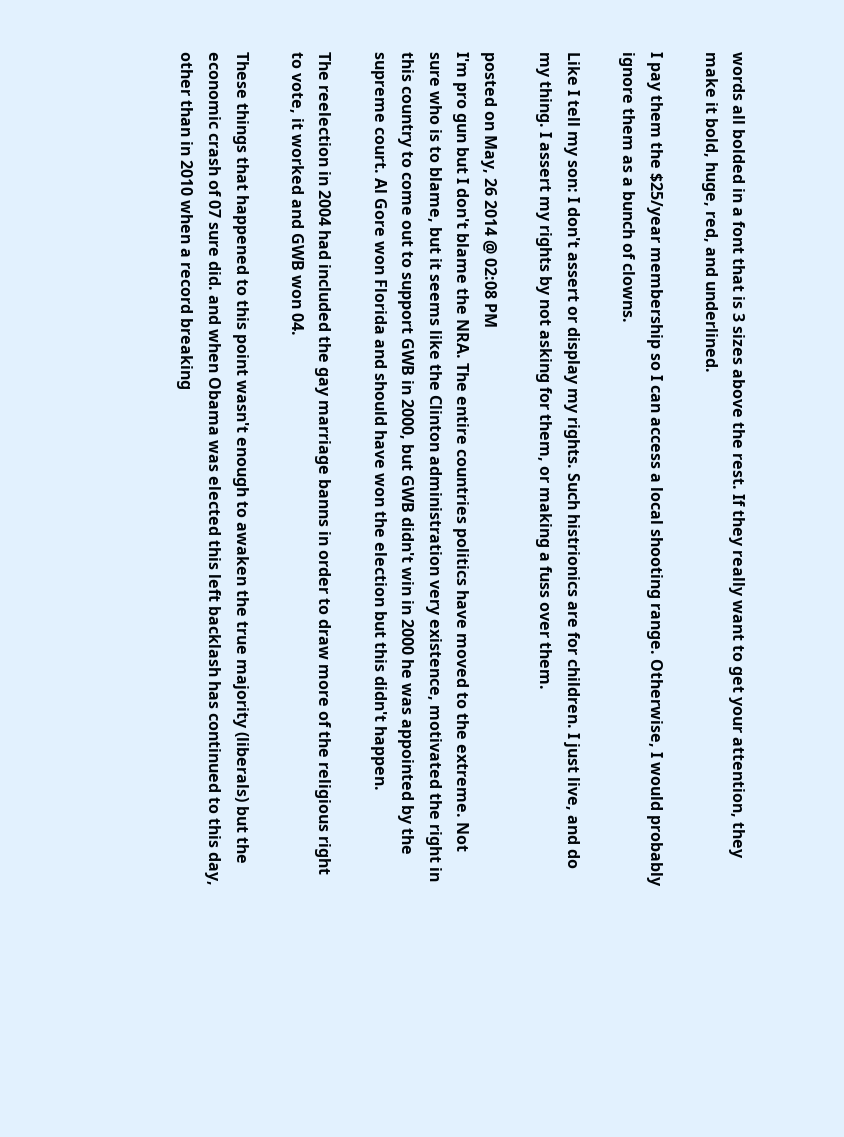words all bolded in a font that is 3 sizes above the rest. If they really want to get your attention, they make it bold, huge, red, and underlined.

I pay them the $25/year membership so I can access a local shooting range. Otherwise, I would probably ignore them as a bunch of clowns.

Like I tell my son: I don't assert or display my rights. Such histrionics are for children. I just live, and do my thing. I assert my rights by not asking for them, or making a fuss over them.

posted on May, 26 2014 @ 02:08 PM
I'm pro gun but I don't blame the NRA. The entire countries politics have moved to the extreme. Not sure who is to blame, but it seems like the Clinton administration very existence, motivated the right in this country to come out to support GWB in 2000, but GWB didn't win in 2000 he was appointed by the supreme court. Al Gore won Florida and should have won the election but this didn't happen.

The reelection in 2004 had included the gay marriage banns in order to draw more of the religious right to vote, it worked and GWB won 04.

These things that happened to this point wasn't enough to awaken the true majority (liberals) but the economic crash of 07 sure did. and when Obama was elected this left backlash has continued to this day, other than in 2010 when a record breaking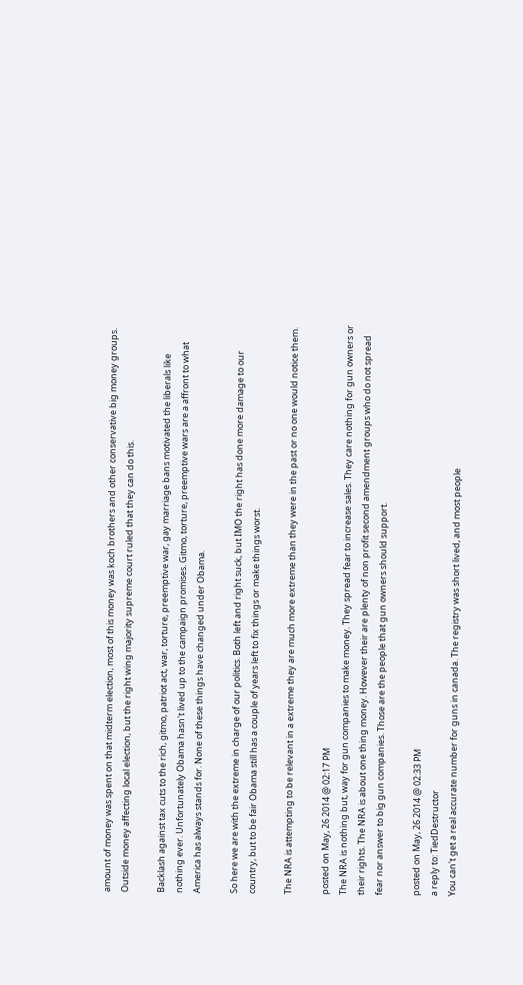amount of money was spent on that midterm election, most of this money was koch brothers and other conservative big money groups. Outside money affecting local election, but the right wing majority supreme court ruled that they can do this.

Backlash against tax cuts to the rich, gitmo, patriot act, war, torture, preemptive war, gay marriage bans motivated the liberals like nothing ever. Unfortunately Obama hasn't lived up to the campaign promises. Gitmo, torture, preemptive wars are a affront to what America has always stands for. None of these things have changed under Obama.

So here we are with the extreme in charge of our politics. Both left and right suck, but IMO the right has done more damage to our country, but to be fair Obama still has a couple of years left to fix things or make things worst.

The NRA is attempting to be relevant in a extreme they are much more extreme than they were in the past or no one would notice them.

posted on May, 26 2014 @ 02:17 PM
The NRA is nothing but, way for gun companies to make money. They spread fear to increase sales. They care nothing for gun owners or their rights. The NRA is about one thing money. However their are plenty of non profit second amendment groups who do not spread fear nor answer to big gun companies. Those are the people that gun owners should support.

posted on May, 26 2014 @ 02:33 PM
a reply to: TiedDestructor
You can't get a real accurate number for guns in canada. The registry was short lived, and most people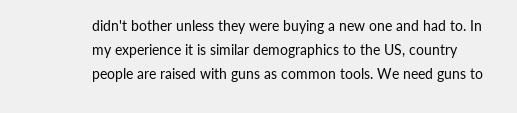didn't bother unless they were buying a new one and had to. In my experience it is similar demographics to the US, country people are raised with guns as common tools. We need guns to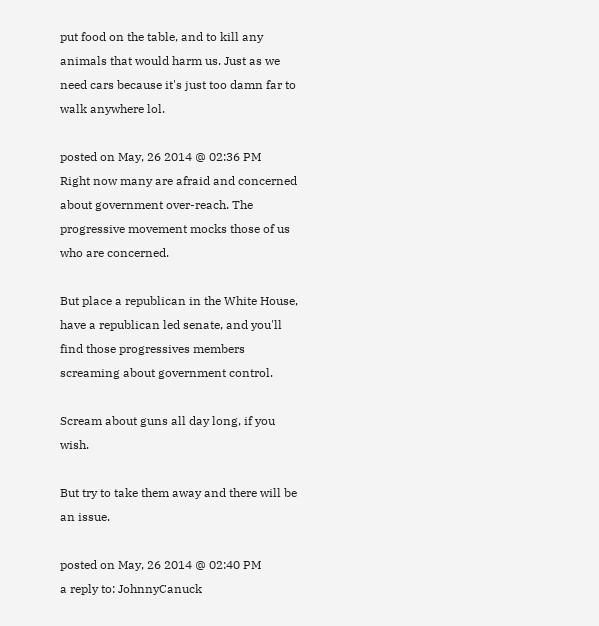put food on the table, and to kill any animals that would harm us. Just as we need cars because it's just too damn far to walk anywhere lol.

posted on May, 26 2014 @ 02:36 PM
Right now many are afraid and concerned about government over-reach. The progressive movement mocks those of us who are concerned.

But place a republican in the White House, have a republican led senate, and you'll find those progressives members screaming about government control.

Scream about guns all day long, if you wish.

But try to take them away and there will be an issue.

posted on May, 26 2014 @ 02:40 PM
a reply to: JohnnyCanuck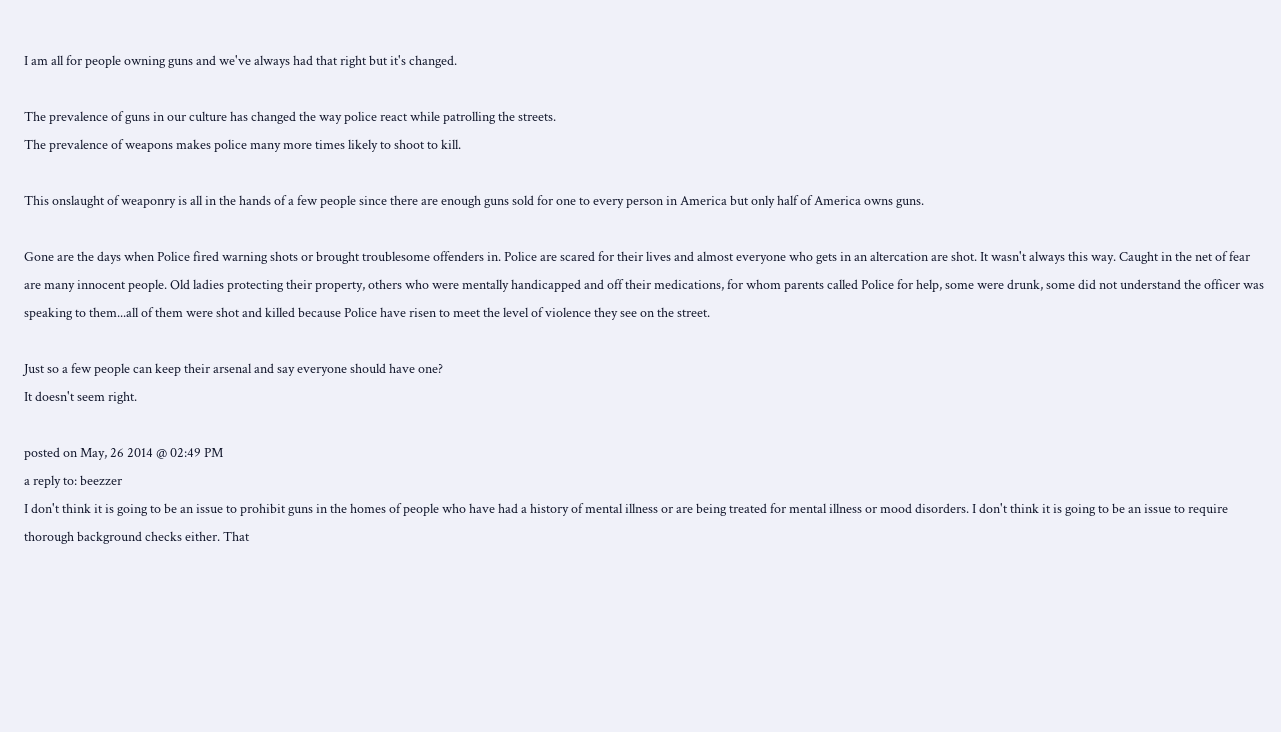I am all for people owning guns and we've always had that right but it's changed.

The prevalence of guns in our culture has changed the way police react while patrolling the streets.
The prevalence of weapons makes police many more times likely to shoot to kill.

This onslaught of weaponry is all in the hands of a few people since there are enough guns sold for one to every person in America but only half of America owns guns.

Gone are the days when Police fired warning shots or brought troublesome offenders in. Police are scared for their lives and almost everyone who gets in an altercation are shot. It wasn't always this way. Caught in the net of fear are many innocent people. Old ladies protecting their property, others who were mentally handicapped and off their medications, for whom parents called Police for help, some were drunk, some did not understand the officer was speaking to them...all of them were shot and killed because Police have risen to meet the level of violence they see on the street.

Just so a few people can keep their arsenal and say everyone should have one?
It doesn't seem right.

posted on May, 26 2014 @ 02:49 PM
a reply to: beezzer
I don't think it is going to be an issue to prohibit guns in the homes of people who have had a history of mental illness or are being treated for mental illness or mood disorders. I don't think it is going to be an issue to require thorough background checks either. That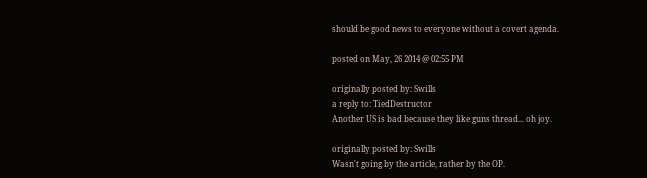should be good news to everyone without a covert agenda.

posted on May, 26 2014 @ 02:55 PM

originally posted by: Swills
a reply to: TiedDestructor
Another US is bad because they like guns thread... oh joy.

originally posted by: Swills
Wasn't going by the article, rather by the OP.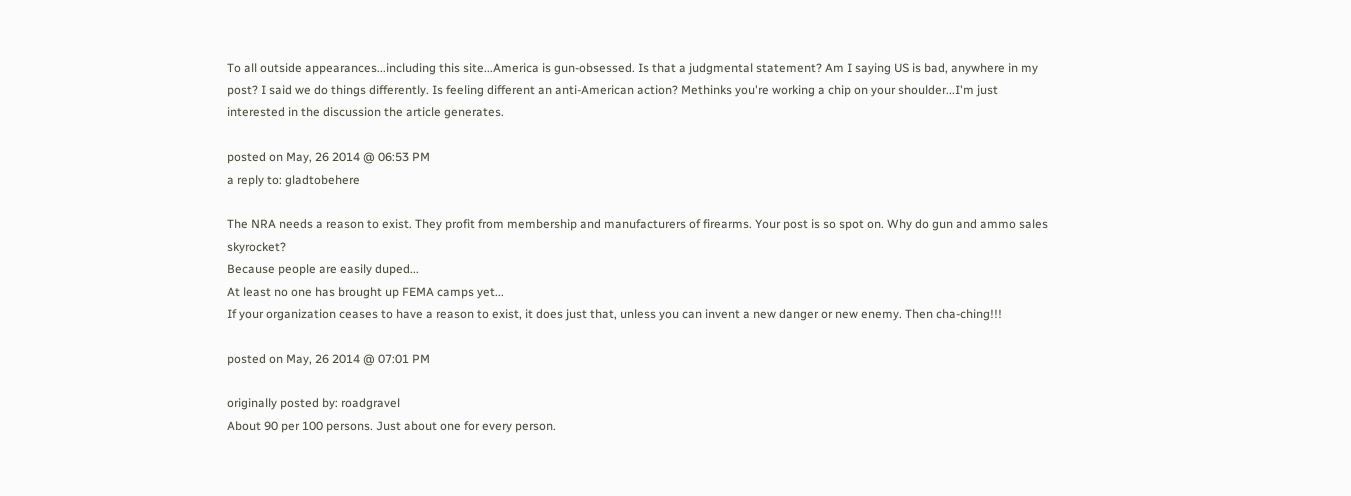To all outside appearances...including this site...America is gun-obsessed. Is that a judgmental statement? Am I saying US is bad, anywhere in my post? I said we do things differently. Is feeling different an anti-American action? Methinks you're working a chip on your shoulder...I'm just interested in the discussion the article generates.

posted on May, 26 2014 @ 06:53 PM
a reply to: gladtobehere

The NRA needs a reason to exist. They profit from membership and manufacturers of firearms. Your post is so spot on. Why do gun and ammo sales skyrocket?
Because people are easily duped...
At least no one has brought up FEMA camps yet...
If your organization ceases to have a reason to exist, it does just that, unless you can invent a new danger or new enemy. Then cha-ching!!!

posted on May, 26 2014 @ 07:01 PM

originally posted by: roadgravel
About 90 per 100 persons. Just about one for every person.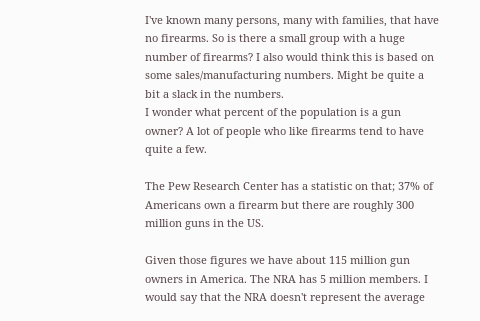I've known many persons, many with families, that have no firearms. So is there a small group with a huge number of firearms? I also would think this is based on some sales/manufacturing numbers. Might be quite a bit a slack in the numbers.
I wonder what percent of the population is a gun owner? A lot of people who like firearms tend to have quite a few.

The Pew Research Center has a statistic on that; 37% of Americans own a firearm but there are roughly 300 million guns in the US.

Given those figures we have about 115 million gun owners in America. The NRA has 5 million members. I would say that the NRA doesn't represent the average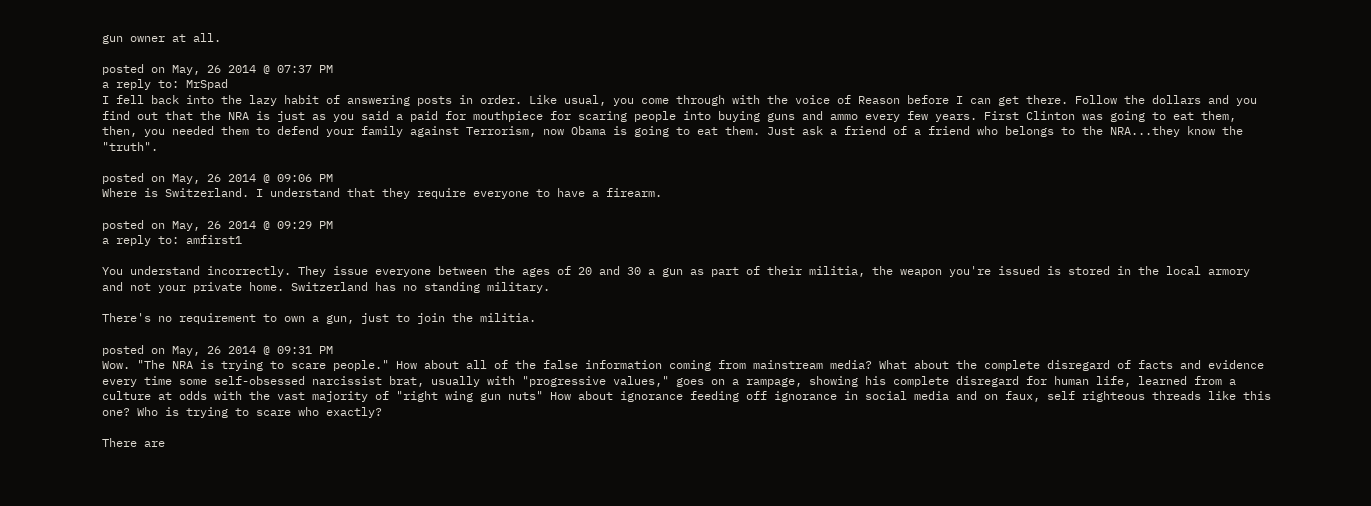gun owner at all.

posted on May, 26 2014 @ 07:37 PM
a reply to: MrSpad
I fell back into the lazy habit of answering posts in order. Like usual, you come through with the voice of Reason before I can get there. Follow the dollars and you find out that the NRA is just as you said a paid for mouthpiece for scaring people into buying guns and ammo every few years. First Clinton was going to eat them, then, you needed them to defend your family against Terrorism, now Obama is going to eat them. Just ask a friend of a friend who belongs to the NRA...they know the "truth".

posted on May, 26 2014 @ 09:06 PM
Where is Switzerland. I understand that they require everyone to have a firearm.

posted on May, 26 2014 @ 09:29 PM
a reply to: amfirst1

You understand incorrectly. They issue everyone between the ages of 20 and 30 a gun as part of their militia, the weapon you're issued is stored in the local armory and not your private home. Switzerland has no standing military.

There's no requirement to own a gun, just to join the militia.

posted on May, 26 2014 @ 09:31 PM
Wow. "The NRA is trying to scare people." How about all of the false information coming from mainstream media? What about the complete disregard of facts and evidence every time some self-obsessed narcissist brat, usually with "progressive values," goes on a rampage, showing his complete disregard for human life, learned from a culture at odds with the vast majority of "right wing gun nuts" How about ignorance feeding off ignorance in social media and on faux, self righteous threads like this one? Who is trying to scare who exactly?

There are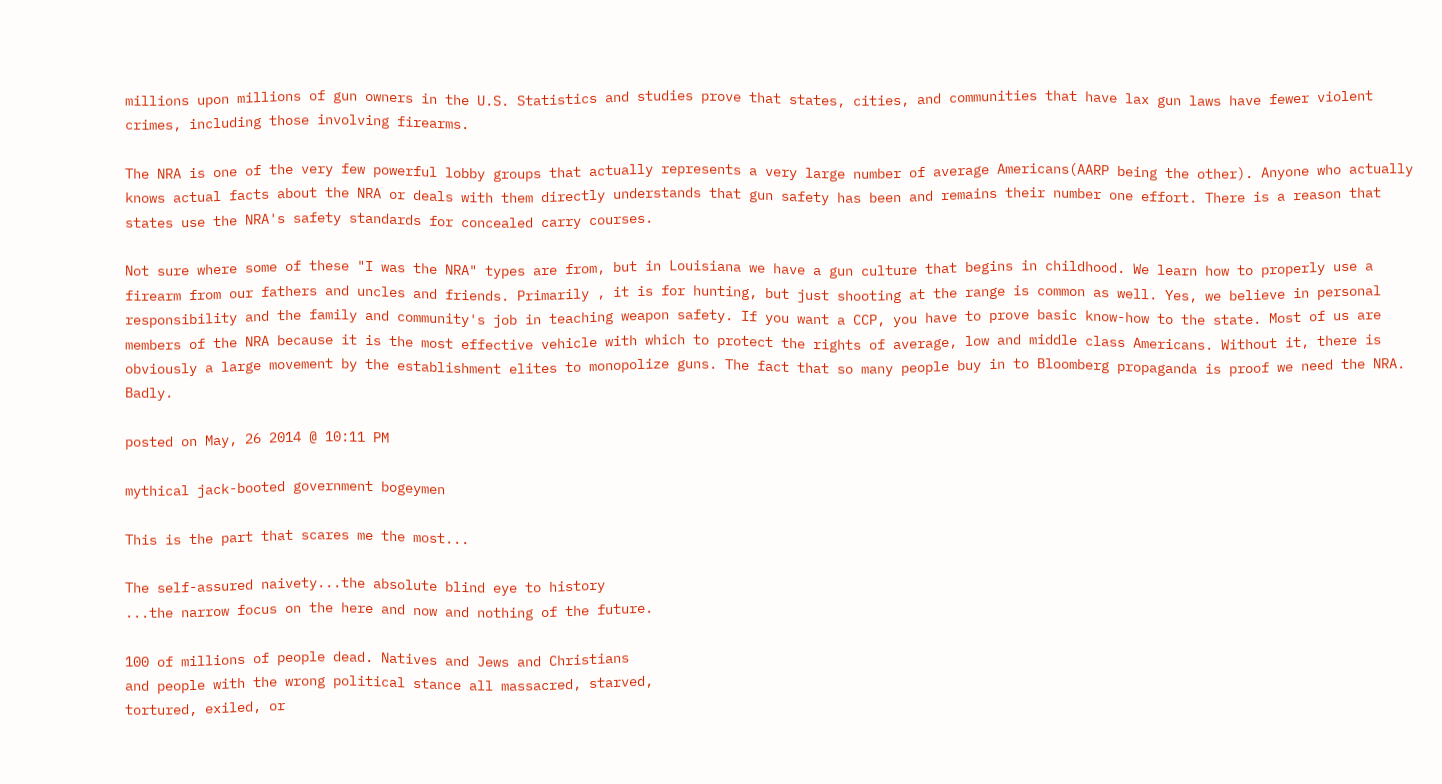millions upon millions of gun owners in the U.S. Statistics and studies prove that states, cities, and communities that have lax gun laws have fewer violent crimes, including those involving firearms.

The NRA is one of the very few powerful lobby groups that actually represents a very large number of average Americans(AARP being the other). Anyone who actually knows actual facts about the NRA or deals with them directly understands that gun safety has been and remains their number one effort. There is a reason that states use the NRA's safety standards for concealed carry courses.

Not sure where some of these "I was the NRA" types are from, but in Louisiana we have a gun culture that begins in childhood. We learn how to properly use a firearm from our fathers and uncles and friends. Primarily , it is for hunting, but just shooting at the range is common as well. Yes, we believe in personal responsibility and the family and community's job in teaching weapon safety. If you want a CCP, you have to prove basic know-how to the state. Most of us are members of the NRA because it is the most effective vehicle with which to protect the rights of average, low and middle class Americans. Without it, there is obviously a large movement by the establishment elites to monopolize guns. The fact that so many people buy in to Bloomberg propaganda is proof we need the NRA. Badly.

posted on May, 26 2014 @ 10:11 PM

mythical jack-booted government bogeymen

This is the part that scares me the most...

The self-assured naivety...the absolute blind eye to history
...the narrow focus on the here and now and nothing of the future.

100 of millions of people dead. Natives and Jews and Christians
and people with the wrong political stance all massacred, starved,
tortured, exiled, or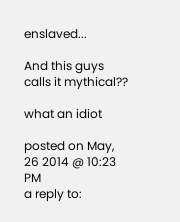enslaved...

And this guys calls it mythical??

what an idiot

posted on May, 26 2014 @ 10:23 PM
a reply to: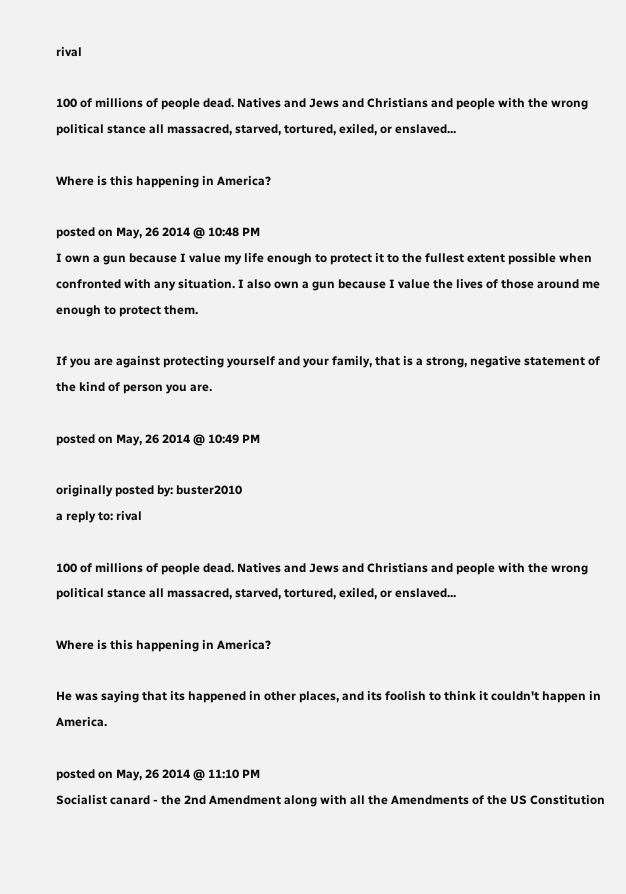rival

100 of millions of people dead. Natives and Jews and Christians and people with the wrong political stance all massacred, starved, tortured, exiled, or enslaved...

Where is this happening in America?

posted on May, 26 2014 @ 10:48 PM
I own a gun because I value my life enough to protect it to the fullest extent possible when confronted with any situation. I also own a gun because I value the lives of those around me enough to protect them.

If you are against protecting yourself and your family, that is a strong, negative statement of the kind of person you are.

posted on May, 26 2014 @ 10:49 PM

originally posted by: buster2010
a reply to: rival

100 of millions of people dead. Natives and Jews and Christians and people with the wrong political stance all massacred, starved, tortured, exiled, or enslaved...

Where is this happening in America?

He was saying that its happened in other places, and its foolish to think it couldn't happen in America.

posted on May, 26 2014 @ 11:10 PM
Socialist canard - the 2nd Amendment along with all the Amendments of the US Constitution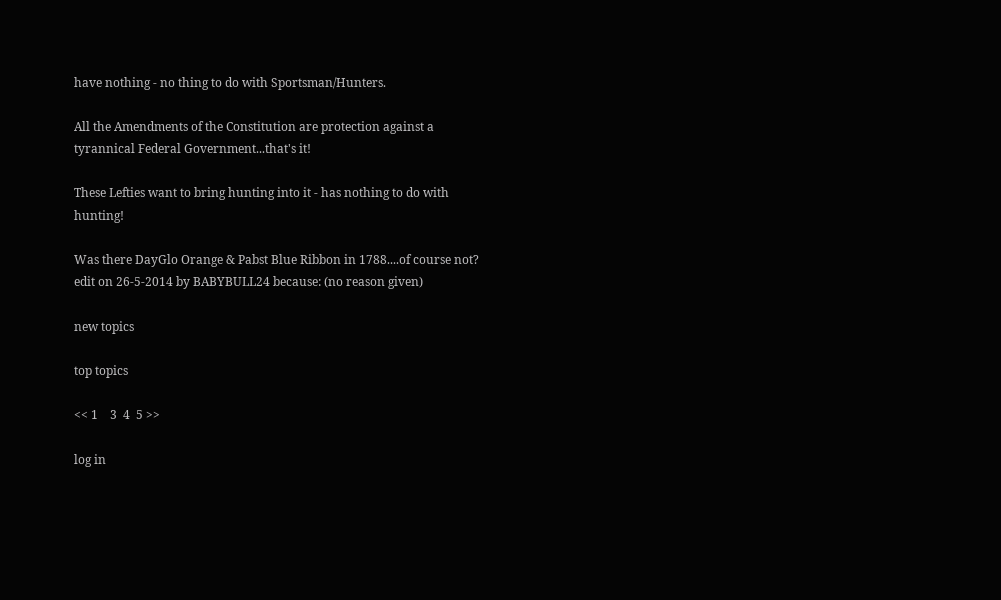have nothing - no thing to do with Sportsman/Hunters.

All the Amendments of the Constitution are protection against a tyrannical Federal Government...that's it!

These Lefties want to bring hunting into it - has nothing to do with hunting!

Was there DayGlo Orange & Pabst Blue Ribbon in 1788....of course not?
edit on 26-5-2014 by BABYBULL24 because: (no reason given)

new topics

top topics

<< 1    3  4  5 >>

log in